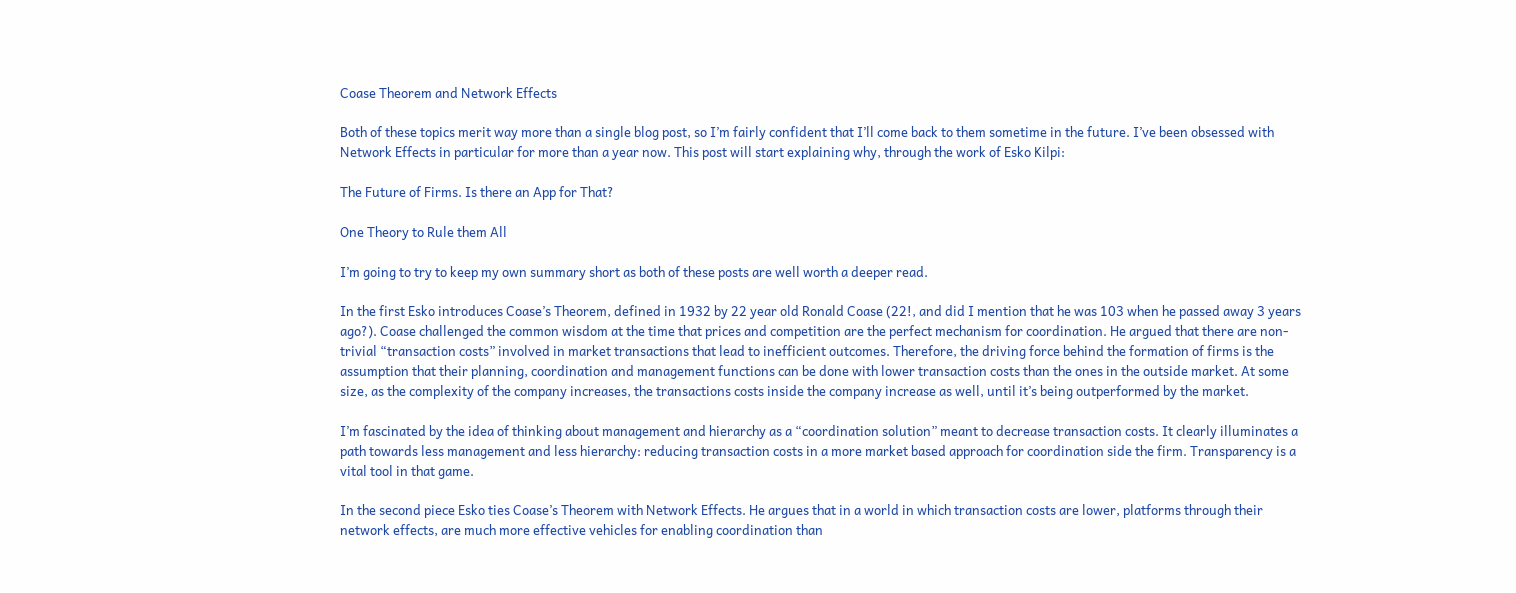Coase Theorem and Network Effects

Both of these topics merit way more than a single blog post, so I’m fairly confident that I’ll come back to them sometime in the future. I’ve been obsessed with Network Effects in particular for more than a year now. This post will start explaining why, through the work of Esko Kilpi:

The Future of Firms. Is there an App for That?

One Theory to Rule them All

I’m going to try to keep my own summary short as both of these posts are well worth a deeper read.

In the first Esko introduces Coase’s Theorem, defined in 1932 by 22 year old Ronald Coase (22!, and did I mention that he was 103 when he passed away 3 years ago?). Coase challenged the common wisdom at the time that prices and competition are the perfect mechanism for coordination. He argued that there are non-trivial “transaction costs” involved in market transactions that lead to inefficient outcomes. Therefore, the driving force behind the formation of firms is the assumption that their planning, coordination and management functions can be done with lower transaction costs than the ones in the outside market. At some size, as the complexity of the company increases, the transactions costs inside the company increase as well, until it’s being outperformed by the market.

I’m fascinated by the idea of thinking about management and hierarchy as a “coordination solution” meant to decrease transaction costs. It clearly illuminates a path towards less management and less hierarchy: reducing transaction costs in a more market based approach for coordination side the firm. Transparency is a vital tool in that game.

In the second piece Esko ties Coase’s Theorem with Network Effects. He argues that in a world in which transaction costs are lower, platforms through their network effects, are much more effective vehicles for enabling coordination than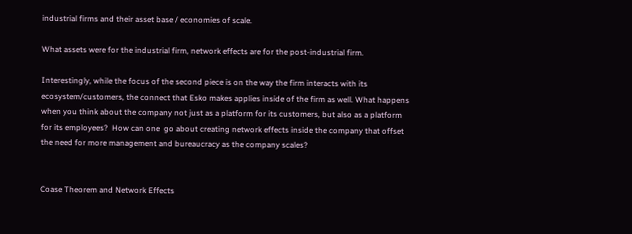industrial firms and their asset base / economies of scale.

What assets were for the industrial firm, network effects are for the post-industrial firm.

Interestingly, while the focus of the second piece is on the way the firm interacts with its ecosystem/customers, the connect that Esko makes applies inside of the firm as well. What happens when you think about the company not just as a platform for its customers, but also as a platform for its employees?  How can one  go about creating network effects inside the company that offset the need for more management and bureaucracy as the company scales?


Coase Theorem and Network Effects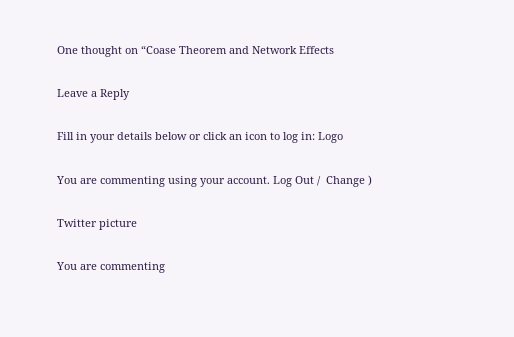One thought on “Coase Theorem and Network Effects

Leave a Reply

Fill in your details below or click an icon to log in: Logo

You are commenting using your account. Log Out /  Change )

Twitter picture

You are commenting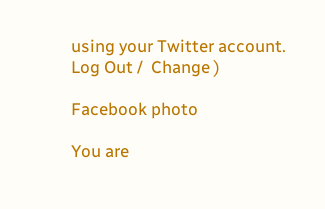using your Twitter account. Log Out /  Change )

Facebook photo

You are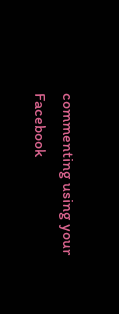commenting using your Facebook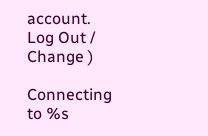account. Log Out /  Change )

Connecting to %s